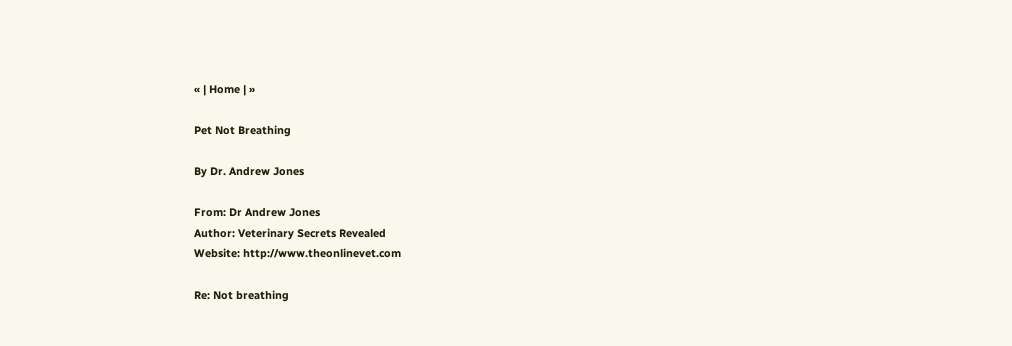« | Home | »

Pet Not Breathing

By Dr. Andrew Jones

From: Dr Andrew Jones
Author: Veterinary Secrets Revealed
Website: http://www.theonlinevet.com

Re: Not breathing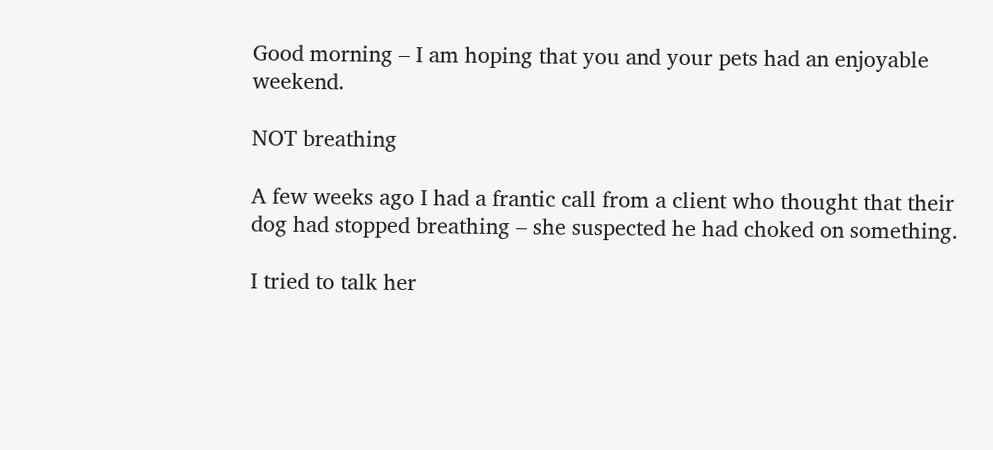Good morning – I am hoping that you and your pets had an enjoyable weekend.

NOT breathing

A few weeks ago I had a frantic call from a client who thought that their dog had stopped breathing – she suspected he had choked on something.

I tried to talk her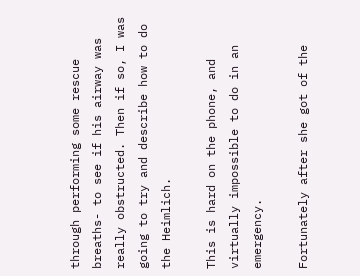through performing some rescue breaths- to see if his airway was really obstructed. Then if so, I was going to try and describe how to do the Heimlich.

This is hard on the phone, and virtually impossible to do in an emergency.

Fortunately after she got of the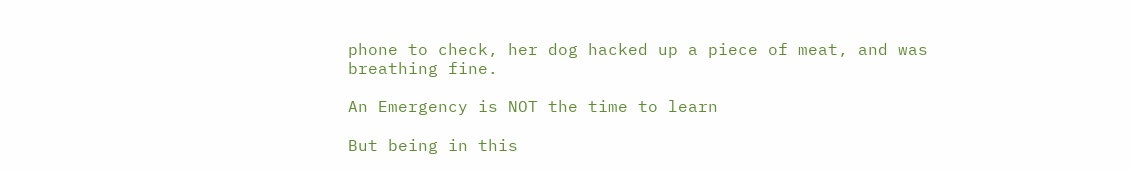phone to check, her dog hacked up a piece of meat, and was breathing fine.

An Emergency is NOT the time to learn

But being in this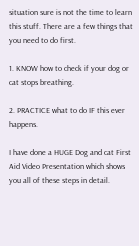situation sure is not the time to learn this stuff. There are a few things that you need to do first.

1. KNOW how to check if your dog or cat stops breathing.

2. PRACTICE what to do IF this ever happens.

I have done a HUGE Dog and cat First Aid Video Presentation which shows you all of these steps in detail.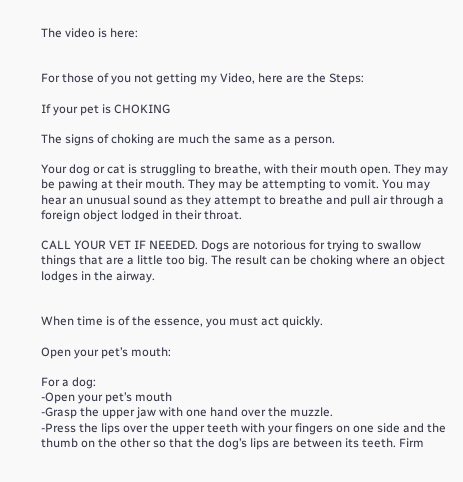The video is here:


For those of you not getting my Video, here are the Steps:

If your pet is CHOKING

The signs of choking are much the same as a person.

Your dog or cat is struggling to breathe, with their mouth open. They may be pawing at their mouth. They may be attempting to vomit. You may hear an unusual sound as they attempt to breathe and pull air through a foreign object lodged in their throat.

CALL YOUR VET IF NEEDED. Dogs are notorious for trying to swallow things that are a little too big. The result can be choking where an object lodges in the airway.


When time is of the essence, you must act quickly.

Open your pet’s mouth:

For a dog:
-Open your pet’s mouth
-Grasp the upper jaw with one hand over the muzzle.
-Press the lips over the upper teeth with your fingers on one side and the thumb on the other so that the dog’s lips are between its teeth. Firm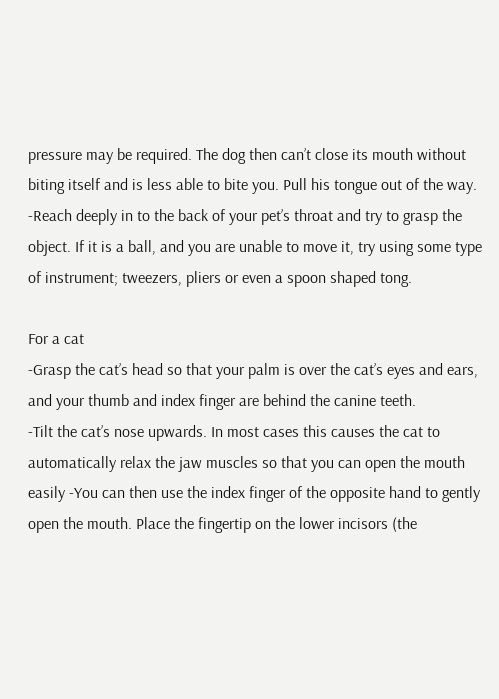pressure may be required. The dog then can’t close its mouth without biting itself and is less able to bite you. Pull his tongue out of the way.
-Reach deeply in to the back of your pet’s throat and try to grasp the object. If it is a ball, and you are unable to move it, try using some type of instrument; tweezers, pliers or even a spoon shaped tong.

For a cat
-Grasp the cat’s head so that your palm is over the cat’s eyes and ears, and your thumb and index finger are behind the canine teeth.
-Tilt the cat’s nose upwards. In most cases this causes the cat to automatically relax the jaw muscles so that you can open the mouth easily -You can then use the index finger of the opposite hand to gently open the mouth. Place the fingertip on the lower incisors (the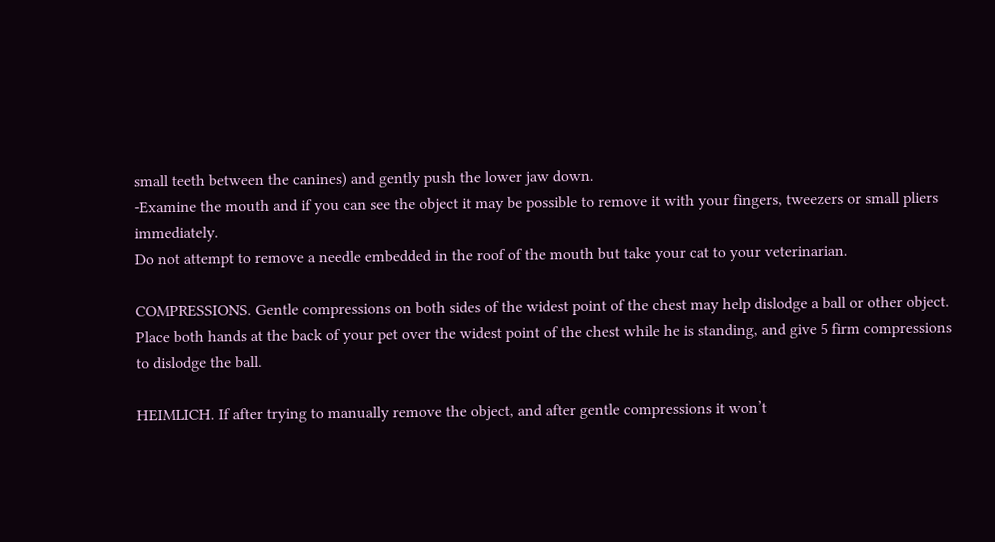small teeth between the canines) and gently push the lower jaw down.
-Examine the mouth and if you can see the object it may be possible to remove it with your fingers, tweezers or small pliers immediately.
Do not attempt to remove a needle embedded in the roof of the mouth but take your cat to your veterinarian.

COMPRESSIONS. Gentle compressions on both sides of the widest point of the chest may help dislodge a ball or other object. Place both hands at the back of your pet over the widest point of the chest while he is standing, and give 5 firm compressions to dislodge the ball.

HEIMLICH. If after trying to manually remove the object, and after gentle compressions it won’t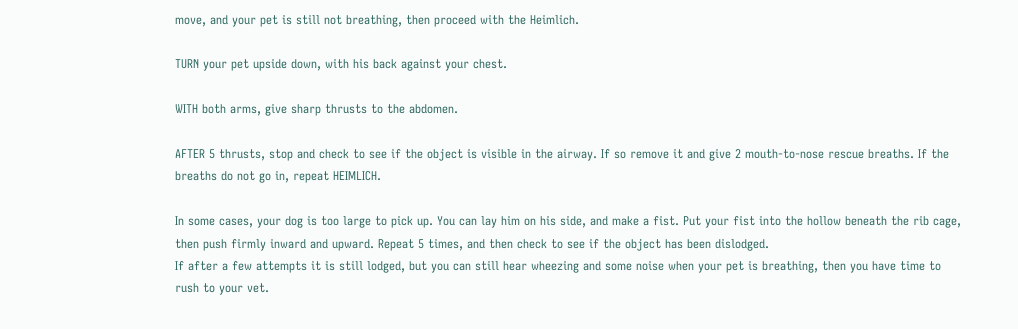move, and your pet is still not breathing, then proceed with the Heimlich.

TURN your pet upside down, with his back against your chest.

WITH both arms, give sharp thrusts to the abdomen.

AFTER 5 thrusts, stop and check to see if the object is visible in the airway. If so remove it and give 2 mouth-to-nose rescue breaths. If the breaths do not go in, repeat HEIMLICH.

In some cases, your dog is too large to pick up. You can lay him on his side, and make a fist. Put your fist into the hollow beneath the rib cage, then push firmly inward and upward. Repeat 5 times, and then check to see if the object has been dislodged.
If after a few attempts it is still lodged, but you can still hear wheezing and some noise when your pet is breathing, then you have time to rush to your vet.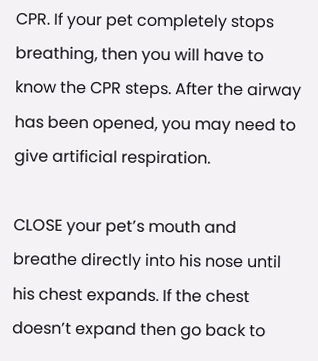CPR. If your pet completely stops breathing, then you will have to know the CPR steps. After the airway has been opened, you may need to give artificial respiration.

CLOSE your pet’s mouth and breathe directly into his nose until his chest expands. If the chest doesn’t expand then go back to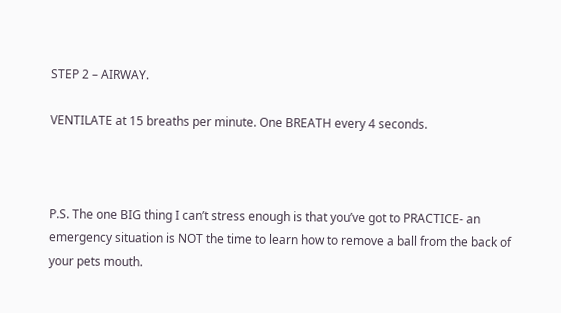STEP 2 – AIRWAY.

VENTILATE at 15 breaths per minute. One BREATH every 4 seconds.



P.S. The one BIG thing I can’t stress enough is that you’ve got to PRACTICE- an emergency situation is NOT the time to learn how to remove a ball from the back of your pets mouth.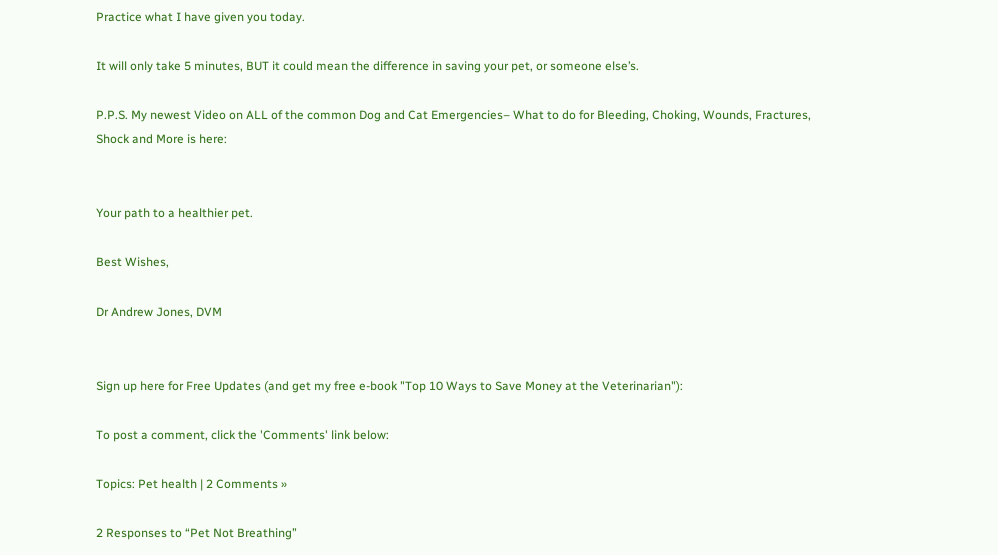Practice what I have given you today.

It will only take 5 minutes, BUT it could mean the difference in saving your pet, or someone else’s.

P.P.S. My newest Video on ALL of the common Dog and Cat Emergencies– What to do for Bleeding, Choking, Wounds, Fractures, Shock and More is here:


Your path to a healthier pet.

Best Wishes,

Dr Andrew Jones, DVM


Sign up here for Free Updates (and get my free e-book "Top 10 Ways to Save Money at the Veterinarian"):

To post a comment, click the 'Comments' link below:

Topics: Pet health | 2 Comments »

2 Responses to “Pet Not Breathing”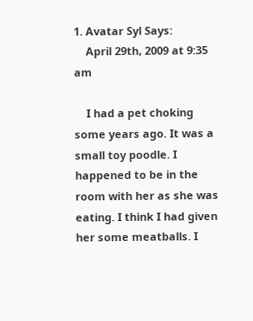1. Avatar Syl Says:
    April 29th, 2009 at 9:35 am

    I had a pet choking some years ago. It was a small toy poodle. I happened to be in the room with her as she was eating. I think I had given her some meatballs. I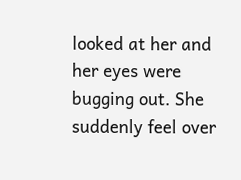looked at her and her eyes were bugging out. She suddenly feel over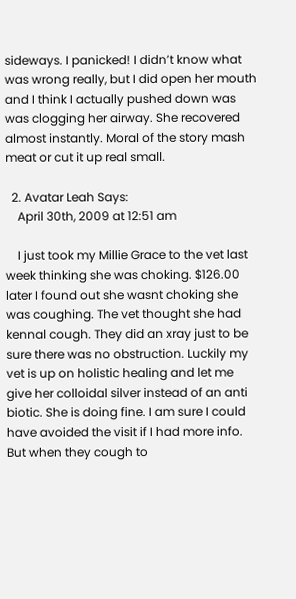sideways. I panicked! I didn’t know what was wrong really, but I did open her mouth and I think I actually pushed down was was clogging her airway. She recovered almost instantly. Moral of the story mash meat or cut it up real small.

  2. Avatar Leah Says:
    April 30th, 2009 at 12:51 am

    I just took my Millie Grace to the vet last week thinking she was choking. $126.00 later I found out she wasnt choking she was coughing. The vet thought she had kennal cough. They did an xray just to be sure there was no obstruction. Luckily my vet is up on holistic healing and let me give her colloidal silver instead of an anti biotic. She is doing fine. I am sure I could have avoided the visit if I had more info. But when they cough to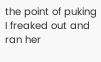the point of puking I freaked out and ran her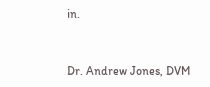in.


Dr. Andrew Jones, DVM